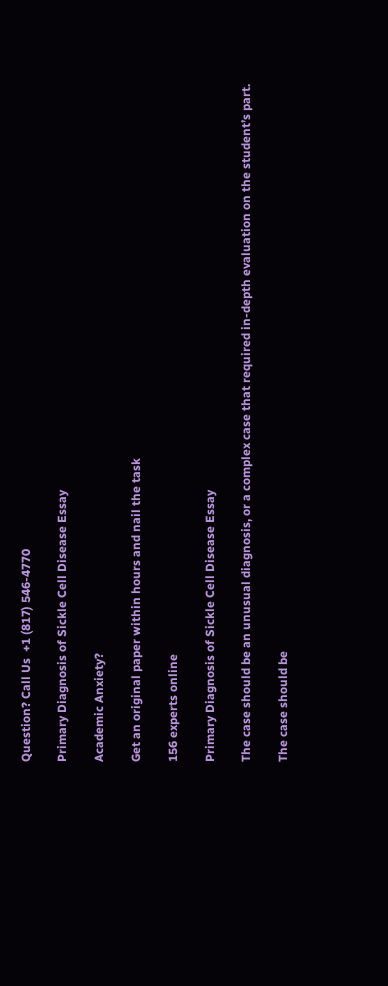Question? Call Us  +1 (817) 546-4770

Primary Diagnosis of Sickle Cell Disease Essay

Academic Anxiety?

Get an original paper within hours and nail the task

156 experts online

Primary Diagnosis of Sickle Cell Disease Essay

The case should be an unusual diagnosis, or a complex case that required in-depth evaluation on the student’s part.

The case should be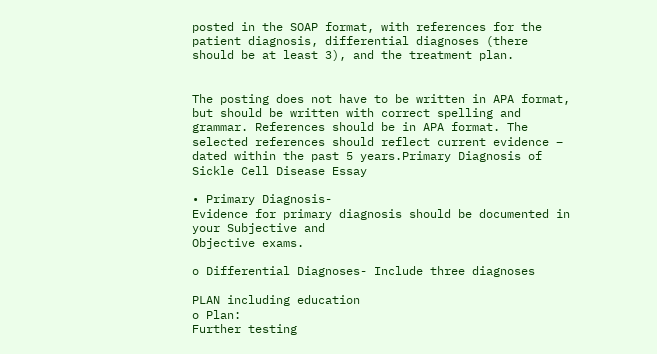posted in the SOAP format, with references for the patient diagnosis, differential diagnoses (there should be at least 3), and the treatment plan.


The posting does not have to be written in APA format, but should be written with correct spelling and grammar. References should be in APA format. The selected references should reflect current evidence – dated within the past 5 years.Primary Diagnosis of Sickle Cell Disease Essay

• Primary Diagnosis-
Evidence for primary diagnosis should be documented in your Subjective and
Objective exams.

o Differential Diagnoses- Include three diagnoses

PLAN including education
o Plan:
Further testing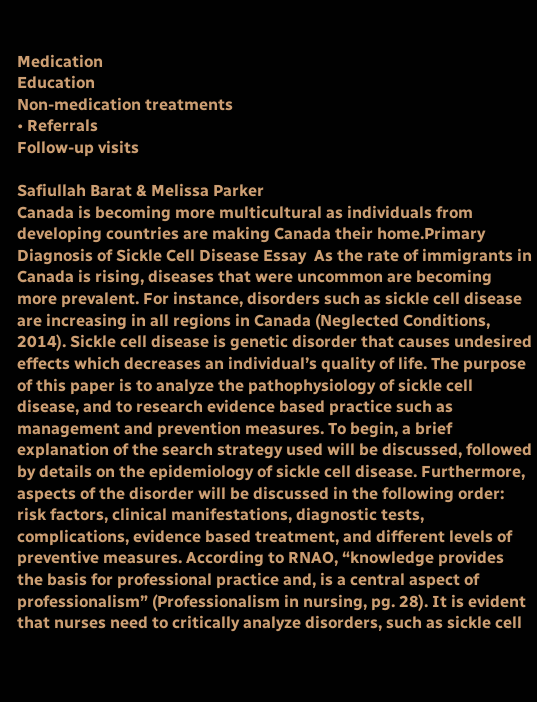Medication
Education
Non-medication treatments
• Referrals
Follow-up visits

Safiullah Barat & Melissa Parker
Canada is becoming more multicultural as individuals from developing countries are making Canada their home.Primary Diagnosis of Sickle Cell Disease Essay  As the rate of immigrants in Canada is rising, diseases that were uncommon are becoming more prevalent. For instance, disorders such as sickle cell disease are increasing in all regions in Canada (Neglected Conditions, 2014). Sickle cell disease is genetic disorder that causes undesired effects which decreases an individual’s quality of life. The purpose of this paper is to analyze the pathophysiology of sickle cell disease, and to research evidence based practice such as management and prevention measures. To begin, a brief explanation of the search strategy used will be discussed, followed by details on the epidemiology of sickle cell disease. Furthermore, aspects of the disorder will be discussed in the following order: risk factors, clinical manifestations, diagnostic tests, complications, evidence based treatment, and different levels of preventive measures. According to RNAO, “knowledge provides the basis for professional practice and, is a central aspect of professionalism” (Professionalism in nursing, pg. 28). It is evident that nurses need to critically analyze disorders, such as sickle cell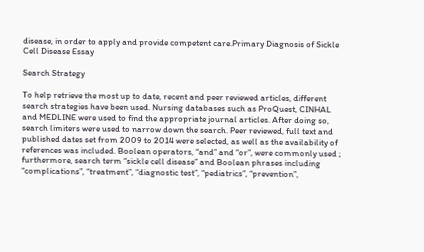disease, in order to apply and provide competent care.Primary Diagnosis of Sickle Cell Disease Essay

Search Strategy

To help retrieve the most up to date, recent and peer reviewed articles, different search strategies have been used. Nursing databases such as ProQuest, CINHAL and MEDLINE were used to find the appropriate journal articles. After doing so, search limiters were used to narrow down the search. Peer reviewed, full text and published dates set from 2009 to 2014 were selected, as well as the availability of references was included. Boolean operators, “and” and “or”, were commonly used ; furthermore, search term “sickle cell disease” and Boolean phrases including “complications”, “treatment”, “diagnostic test”, “pediatrics”, “prevention”,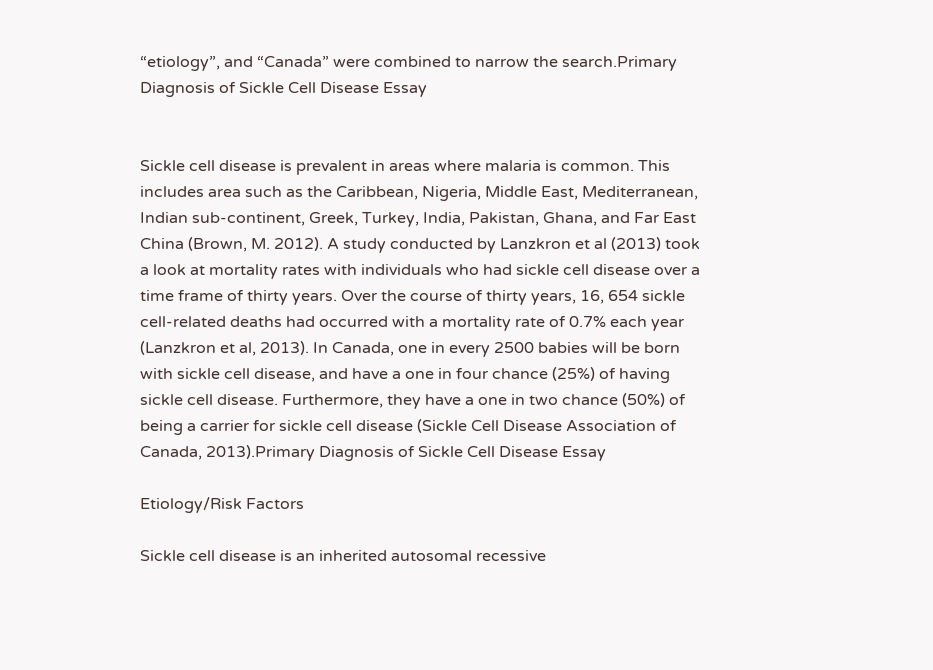“etiology”, and “Canada” were combined to narrow the search.Primary Diagnosis of Sickle Cell Disease Essay


Sickle cell disease is prevalent in areas where malaria is common. This includes area such as the Caribbean, Nigeria, Middle East, Mediterranean, Indian sub-continent, Greek, Turkey, India, Pakistan, Ghana, and Far East China (Brown, M. 2012). A study conducted by Lanzkron et al (2013) took a look at mortality rates with individuals who had sickle cell disease over a time frame of thirty years. Over the course of thirty years, 16, 654 sickle cell-related deaths had occurred with a mortality rate of 0.7% each year (Lanzkron et al, 2013). In Canada, one in every 2500 babies will be born with sickle cell disease, and have a one in four chance (25%) of having sickle cell disease. Furthermore, they have a one in two chance (50%) of being a carrier for sickle cell disease (Sickle Cell Disease Association of Canada, 2013).Primary Diagnosis of Sickle Cell Disease Essay

Etiology/Risk Factors

Sickle cell disease is an inherited autosomal recessive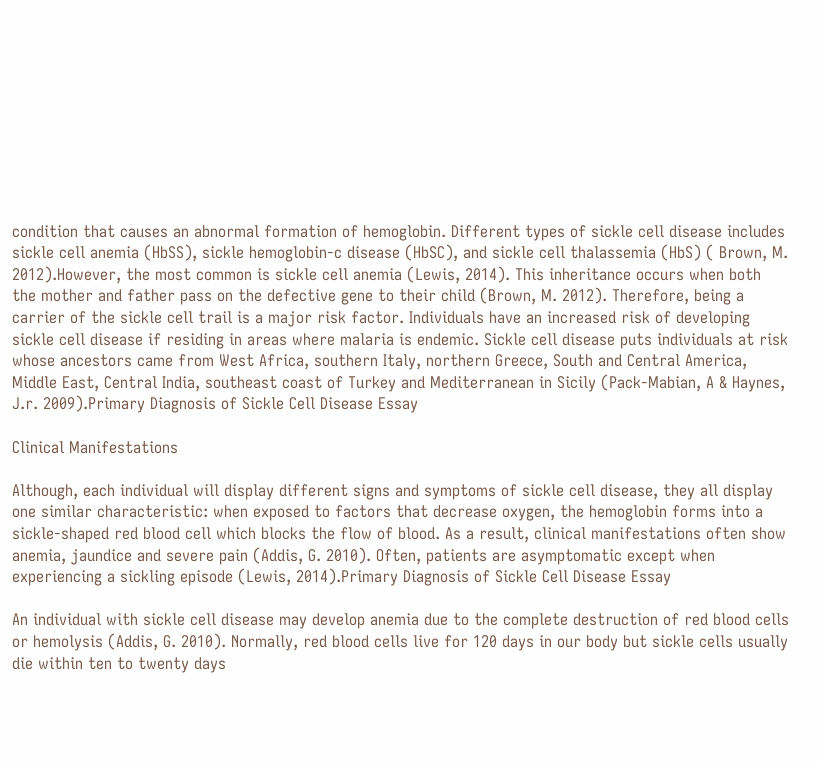condition that causes an abnormal formation of hemoglobin. Different types of sickle cell disease includes sickle cell anemia (HbSS), sickle hemoglobin-c disease (HbSC), and sickle cell thalassemia (HbS) ( Brown, M. 2012).However, the most common is sickle cell anemia (Lewis, 2014). This inheritance occurs when both the mother and father pass on the defective gene to their child (Brown, M. 2012). Therefore, being a carrier of the sickle cell trail is a major risk factor. Individuals have an increased risk of developing sickle cell disease if residing in areas where malaria is endemic. Sickle cell disease puts individuals at risk whose ancestors came from West Africa, southern Italy, northern Greece, South and Central America, Middle East, Central India, southeast coast of Turkey and Mediterranean in Sicily (Pack-Mabian, A & Haynes, J.r. 2009).Primary Diagnosis of Sickle Cell Disease Essay

Clinical Manifestations

Although, each individual will display different signs and symptoms of sickle cell disease, they all display one similar characteristic: when exposed to factors that decrease oxygen, the hemoglobin forms into a sickle-shaped red blood cell which blocks the flow of blood. As a result, clinical manifestations often show anemia, jaundice and severe pain (Addis, G. 2010). Often, patients are asymptomatic except when experiencing a sickling episode (Lewis, 2014).Primary Diagnosis of Sickle Cell Disease Essay

An individual with sickle cell disease may develop anemia due to the complete destruction of red blood cells or hemolysis (Addis, G. 2010). Normally, red blood cells live for 120 days in our body but sickle cells usually die within ten to twenty days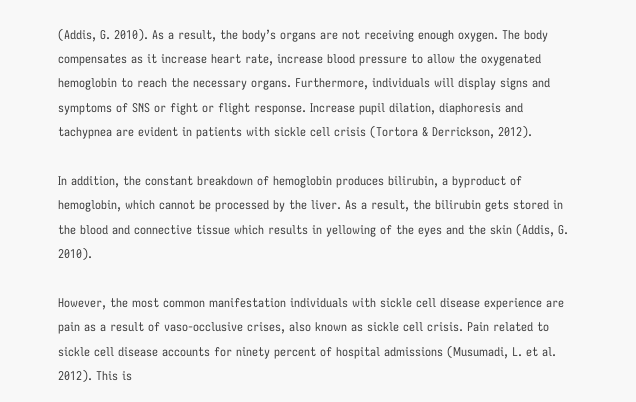(Addis, G. 2010). As a result, the body’s organs are not receiving enough oxygen. The body compensates as it increase heart rate, increase blood pressure to allow the oxygenated hemoglobin to reach the necessary organs. Furthermore, individuals will display signs and symptoms of SNS or fight or flight response. Increase pupil dilation, diaphoresis and tachypnea are evident in patients with sickle cell crisis (Tortora & Derrickson, 2012).

In addition, the constant breakdown of hemoglobin produces bilirubin, a byproduct of hemoglobin, which cannot be processed by the liver. As a result, the bilirubin gets stored in the blood and connective tissue which results in yellowing of the eyes and the skin (Addis, G. 2010).

However, the most common manifestation individuals with sickle cell disease experience are pain as a result of vaso-occlusive crises, also known as sickle cell crisis. Pain related to sickle cell disease accounts for ninety percent of hospital admissions (Musumadi, L. et al. 2012). This is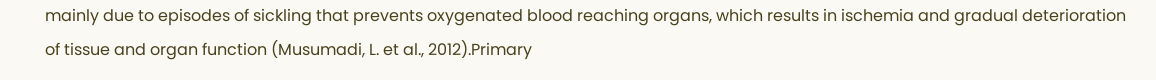mainly due to episodes of sickling that prevents oxygenated blood reaching organs, which results in ischemia and gradual deterioration of tissue and organ function (Musumadi, L. et al., 2012).Primary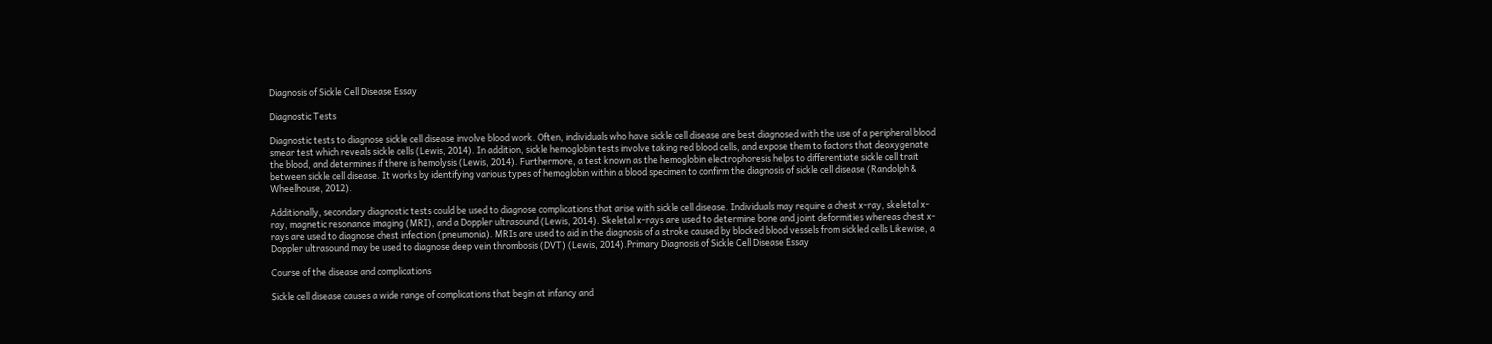Diagnosis of Sickle Cell Disease Essay

Diagnostic Tests

Diagnostic tests to diagnose sickle cell disease involve blood work. Often, individuals who have sickle cell disease are best diagnosed with the use of a peripheral blood smear test which reveals sickle cells (Lewis, 2014). In addition, sickle hemoglobin tests involve taking red blood cells, and expose them to factors that deoxygenate the blood, and determines if there is hemolysis (Lewis, 2014). Furthermore, a test known as the hemoglobin electrophoresis helps to differentiate sickle cell trait between sickle cell disease. It works by identifying various types of hemoglobin within a blood specimen to confirm the diagnosis of sickle cell disease (Randolph & Wheelhouse, 2012).

Additionally, secondary diagnostic tests could be used to diagnose complications that arise with sickle cell disease. Individuals may require a chest x-ray, skeletal x-ray, magnetic resonance imaging (MRI), and a Doppler ultrasound (Lewis, 2014). Skeletal x-rays are used to determine bone and joint deformities whereas chest x-rays are used to diagnose chest infection (pneumonia). MRIs are used to aid in the diagnosis of a stroke caused by blocked blood vessels from sickled cells Likewise, a Doppler ultrasound may be used to diagnose deep vein thrombosis (DVT) (Lewis, 2014).Primary Diagnosis of Sickle Cell Disease Essay

Course of the disease and complications

Sickle cell disease causes a wide range of complications that begin at infancy and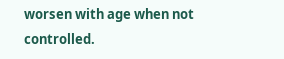worsen with age when not controlled.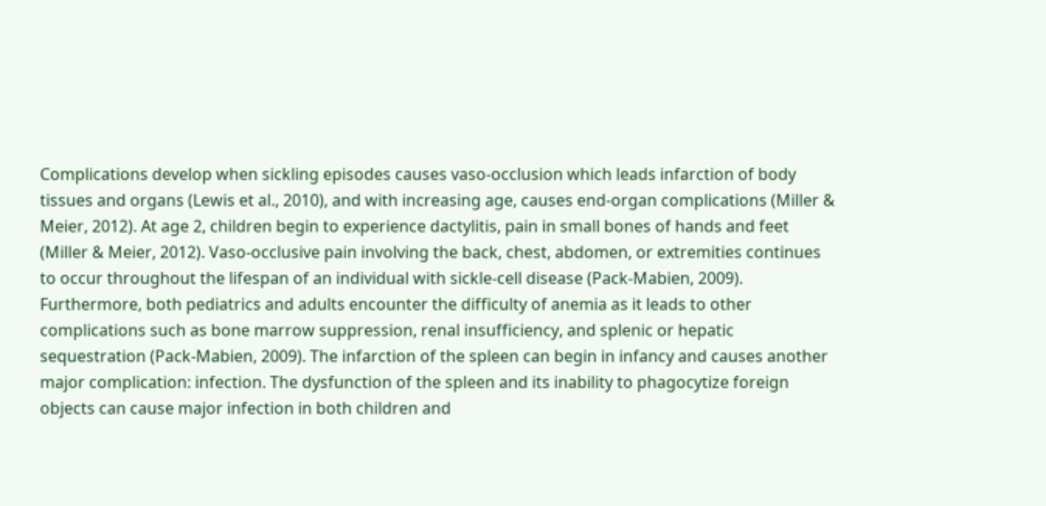Complications develop when sickling episodes causes vaso-occlusion which leads infarction of body tissues and organs (Lewis et al., 2010), and with increasing age, causes end-organ complications (Miller & Meier, 2012). At age 2, children begin to experience dactylitis, pain in small bones of hands and feet (Miller & Meier, 2012). Vaso-occlusive pain involving the back, chest, abdomen, or extremities continues to occur throughout the lifespan of an individual with sickle-cell disease (Pack-Mabien, 2009). Furthermore, both pediatrics and adults encounter the difficulty of anemia as it leads to other complications such as bone marrow suppression, renal insufficiency, and splenic or hepatic sequestration (Pack-Mabien, 2009). The infarction of the spleen can begin in infancy and causes another major complication: infection. The dysfunction of the spleen and its inability to phagocytize foreign objects can cause major infection in both children and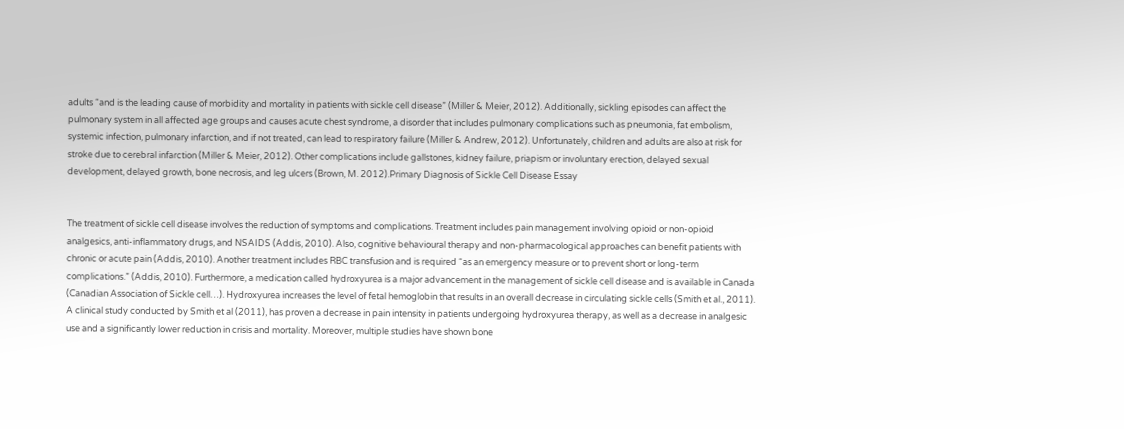adults “and is the leading cause of morbidity and mortality in patients with sickle cell disease” (Miller & Meier, 2012). Additionally, sickling episodes can affect the pulmonary system in all affected age groups and causes acute chest syndrome, a disorder that includes pulmonary complications such as pneumonia, fat embolism, systemic infection, pulmonary infarction, and if not treated, can lead to respiratory failure (Miller & Andrew, 2012). Unfortunately, children and adults are also at risk for stroke due to cerebral infarction (Miller & Meier, 2012). Other complications include gallstones, kidney failure, priapism or involuntary erection, delayed sexual development, delayed growth, bone necrosis, and leg ulcers (Brown, M. 2012).Primary Diagnosis of Sickle Cell Disease Essay


The treatment of sickle cell disease involves the reduction of symptoms and complications. Treatment includes pain management involving opioid or non-opioid analgesics, anti-inflammatory drugs, and NSAIDS (Addis, 2010). Also, cognitive behavioural therapy and non-pharmacological approaches can benefit patients with chronic or acute pain (Addis, 2010). Another treatment includes RBC transfusion and is required “as an emergency measure or to prevent short or long-term complications.” (Addis, 2010). Furthermore, a medication called hydroxyurea is a major advancement in the management of sickle cell disease and is available in Canada (Canadian Association of Sickle cell…). Hydroxyurea increases the level of fetal hemoglobin that results in an overall decrease in circulating sickle cells (Smith et al., 2011). A clinical study conducted by Smith et al (2011), has proven a decrease in pain intensity in patients undergoing hydroxyurea therapy, as well as a decrease in analgesic use and a significantly lower reduction in crisis and mortality. Moreover, multiple studies have shown bone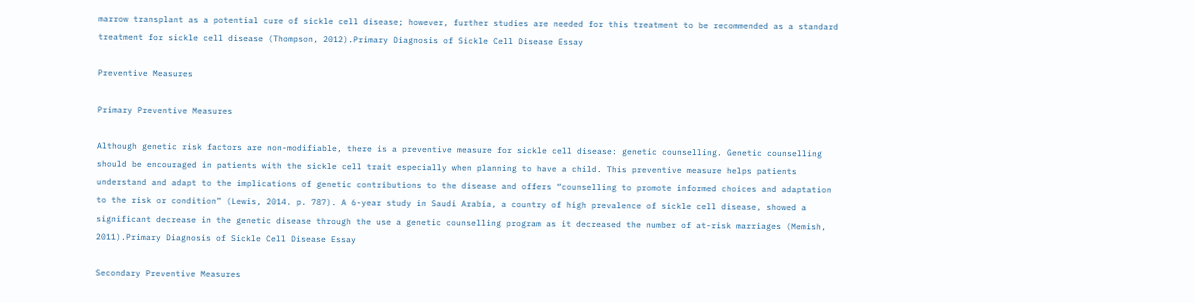marrow transplant as a potential cure of sickle cell disease; however, further studies are needed for this treatment to be recommended as a standard treatment for sickle cell disease (Thompson, 2012).Primary Diagnosis of Sickle Cell Disease Essay

Preventive Measures

Primary Preventive Measures

Although genetic risk factors are non-modifiable, there is a preventive measure for sickle cell disease: genetic counselling. Genetic counselling should be encouraged in patients with the sickle cell trait especially when planning to have a child. This preventive measure helps patients understand and adapt to the implications of genetic contributions to the disease and offers “counselling to promote informed choices and adaptation to the risk or condition” (Lewis, 2014. p. 787). A 6-year study in Saudi Arabia, a country of high prevalence of sickle cell disease, showed a significant decrease in the genetic disease through the use a genetic counselling program as it decreased the number of at-risk marriages (Memish, 2011).Primary Diagnosis of Sickle Cell Disease Essay

Secondary Preventive Measures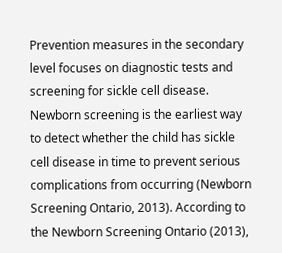Prevention measures in the secondary level focuses on diagnostic tests and screening for sickle cell disease. Newborn screening is the earliest way to detect whether the child has sickle cell disease in time to prevent serious complications from occurring (Newborn Screening Ontario, 2013). According to the Newborn Screening Ontario (2013),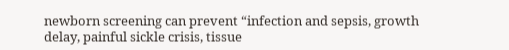newborn screening can prevent “infection and sepsis, growth delay, painful sickle crisis, tissue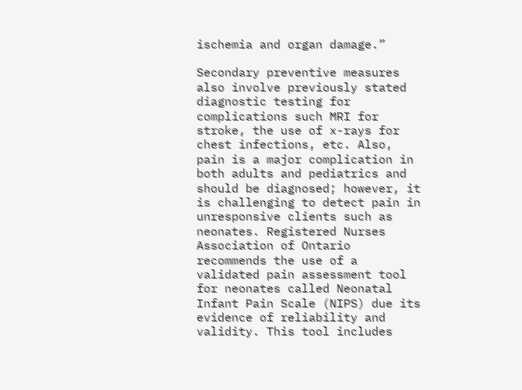ischemia and organ damage.”

Secondary preventive measures also involve previously stated diagnostic testing for complications such MRI for stroke, the use of x-rays for chest infections, etc. Also, pain is a major complication in both adults and pediatrics and should be diagnosed; however, it is challenging to detect pain in unresponsive clients such as neonates. Registered Nurses Association of Ontario recommends the use of a validated pain assessment tool for neonates called Neonatal Infant Pain Scale (NIPS) due its evidence of reliability and validity. This tool includes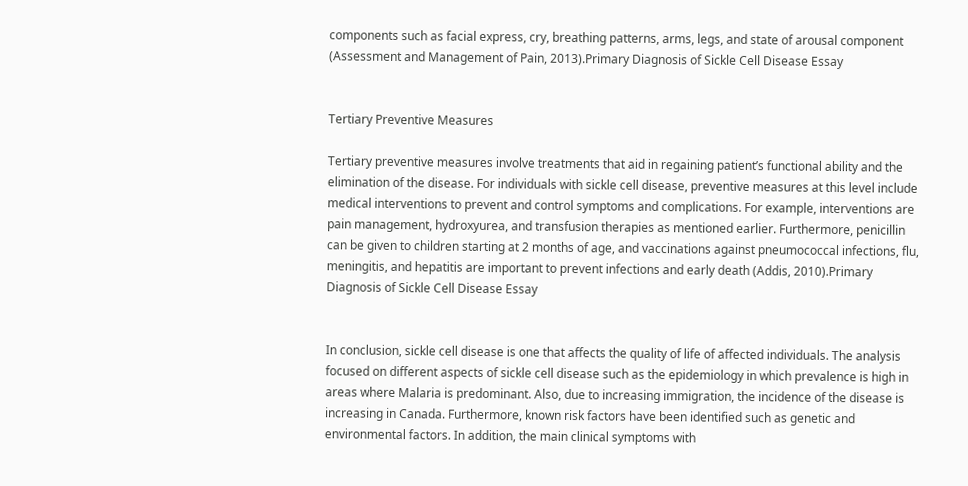components such as facial express, cry, breathing patterns, arms, legs, and state of arousal component (Assessment and Management of Pain, 2013).Primary Diagnosis of Sickle Cell Disease Essay


Tertiary Preventive Measures

Tertiary preventive measures involve treatments that aid in regaining patient’s functional ability and the elimination of the disease. For individuals with sickle cell disease, preventive measures at this level include medical interventions to prevent and control symptoms and complications. For example, interventions are pain management, hydroxyurea, and transfusion therapies as mentioned earlier. Furthermore, penicillin can be given to children starting at 2 months of age, and vaccinations against pneumococcal infections, flu, meningitis, and hepatitis are important to prevent infections and early death (Addis, 2010).Primary Diagnosis of Sickle Cell Disease Essay


In conclusion, sickle cell disease is one that affects the quality of life of affected individuals. The analysis focused on different aspects of sickle cell disease such as the epidemiology in which prevalence is high in areas where Malaria is predominant. Also, due to increasing immigration, the incidence of the disease is increasing in Canada. Furthermore, known risk factors have been identified such as genetic and environmental factors. In addition, the main clinical symptoms with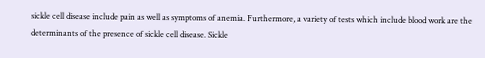sickle cell disease include pain as well as symptoms of anemia. Furthermore, a variety of tests which include blood work are the determinants of the presence of sickle cell disease. Sickle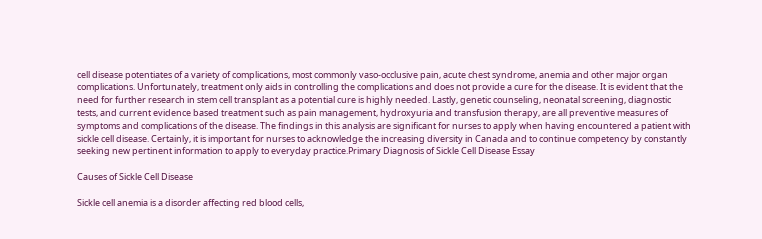cell disease potentiates of a variety of complications, most commonly vaso-occlusive pain, acute chest syndrome, anemia and other major organ complications. Unfortunately, treatment only aids in controlling the complications and does not provide a cure for the disease. It is evident that the need for further research in stem cell transplant as a potential cure is highly needed. Lastly, genetic counseling, neonatal screening, diagnostic tests, and current evidence based treatment such as pain management, hydroxyuria and transfusion therapy, are all preventive measures of symptoms and complications of the disease. The findings in this analysis are significant for nurses to apply when having encountered a patient with sickle cell disease. Certainly, it is important for nurses to acknowledge the increasing diversity in Canada and to continue competency by constantly seeking new pertinent information to apply to everyday practice.Primary Diagnosis of Sickle Cell Disease Essay

Causes of Sickle Cell Disease

Sickle cell anemia is a disorder affecting red blood cells,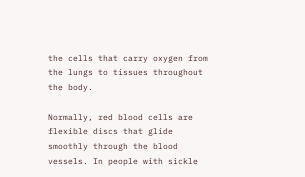the cells that carry oxygen from the lungs to tissues throughout the body.

Normally, red blood cells are flexible discs that glide smoothly through the blood vessels. In people with sickle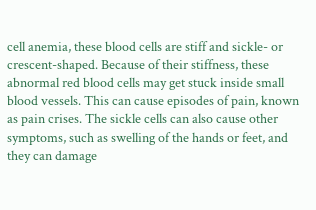cell anemia, these blood cells are stiff and sickle- or crescent-shaped. Because of their stiffness, these abnormal red blood cells may get stuck inside small blood vessels. This can cause episodes of pain, known as pain crises. The sickle cells can also cause other symptoms, such as swelling of the hands or feet, and they can damage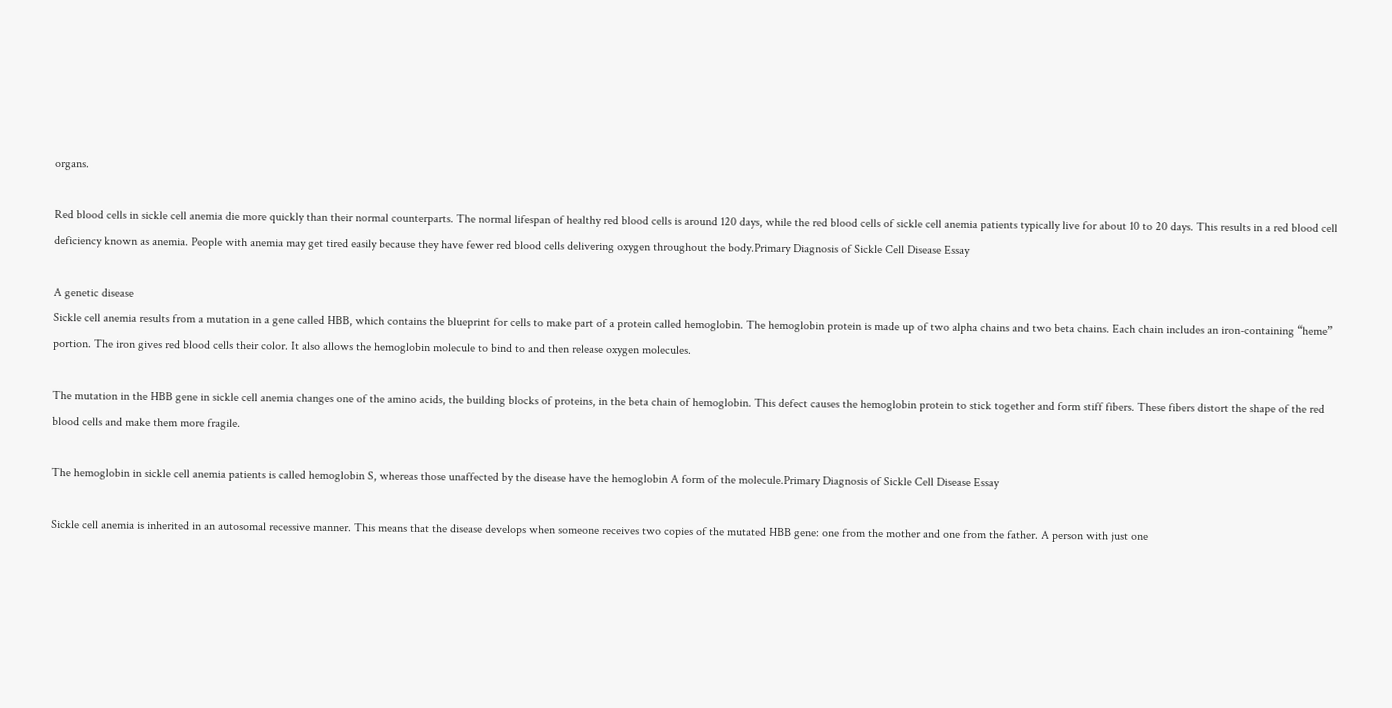organs.

Red blood cells in sickle cell anemia die more quickly than their normal counterparts. The normal lifespan of healthy red blood cells is around 120 days, while the red blood cells of sickle cell anemia patients typically live for about 10 to 20 days. This results in a red blood cell deficiency known as anemia. People with anemia may get tired easily because they have fewer red blood cells delivering oxygen throughout the body.Primary Diagnosis of Sickle Cell Disease Essay

A genetic disease
Sickle cell anemia results from a mutation in a gene called HBB, which contains the blueprint for cells to make part of a protein called hemoglobin. The hemoglobin protein is made up of two alpha chains and two beta chains. Each chain includes an iron-containing “heme” portion. The iron gives red blood cells their color. It also allows the hemoglobin molecule to bind to and then release oxygen molecules.

The mutation in the HBB gene in sickle cell anemia changes one of the amino acids, the building blocks of proteins, in the beta chain of hemoglobin. This defect causes the hemoglobin protein to stick together and form stiff fibers. These fibers distort the shape of the red blood cells and make them more fragile.

The hemoglobin in sickle cell anemia patients is called hemoglobin S, whereas those unaffected by the disease have the hemoglobin A form of the molecule.Primary Diagnosis of Sickle Cell Disease Essay

Sickle cell anemia is inherited in an autosomal recessive manner. This means that the disease develops when someone receives two copies of the mutated HBB gene: one from the mother and one from the father. A person with just one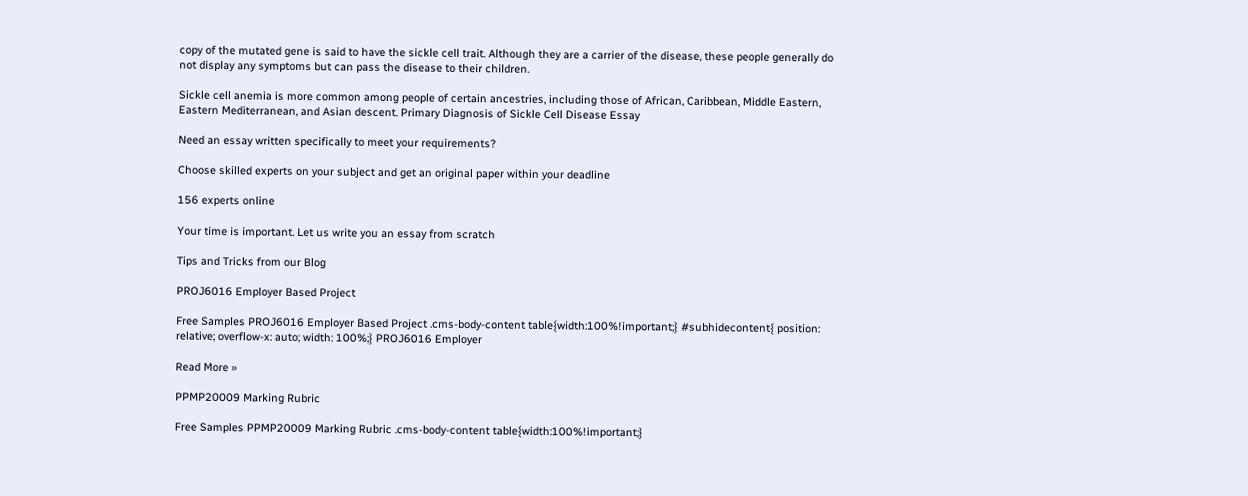copy of the mutated gene is said to have the sickle cell trait. Although they are a carrier of the disease, these people generally do not display any symptoms but can pass the disease to their children.

Sickle cell anemia is more common among people of certain ancestries, including those of African, Caribbean, Middle Eastern, Eastern Mediterranean, and Asian descent. Primary Diagnosis of Sickle Cell Disease Essay

Need an essay written specifically to meet your requirements?

Choose skilled experts on your subject and get an original paper within your deadline

156 experts online

Your time is important. Let us write you an essay from scratch

Tips and Tricks from our Blog

PROJ6016 Employer Based Project

Free Samples PROJ6016 Employer Based Project .cms-body-content table{width:100%!important;} #subhidecontent{ position: relative; overflow-x: auto; width: 100%;} PROJ6016 Employer

Read More »

PPMP20009 Marking Rubric

Free Samples PPMP20009 Marking Rubric .cms-body-content table{width:100%!important;}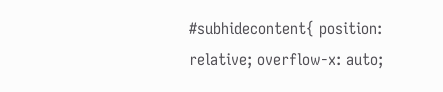#subhidecontent{ position: relative; overflow-x: auto;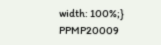width: 100%;} PPMP20009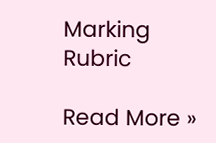Marking Rubric

Read More »